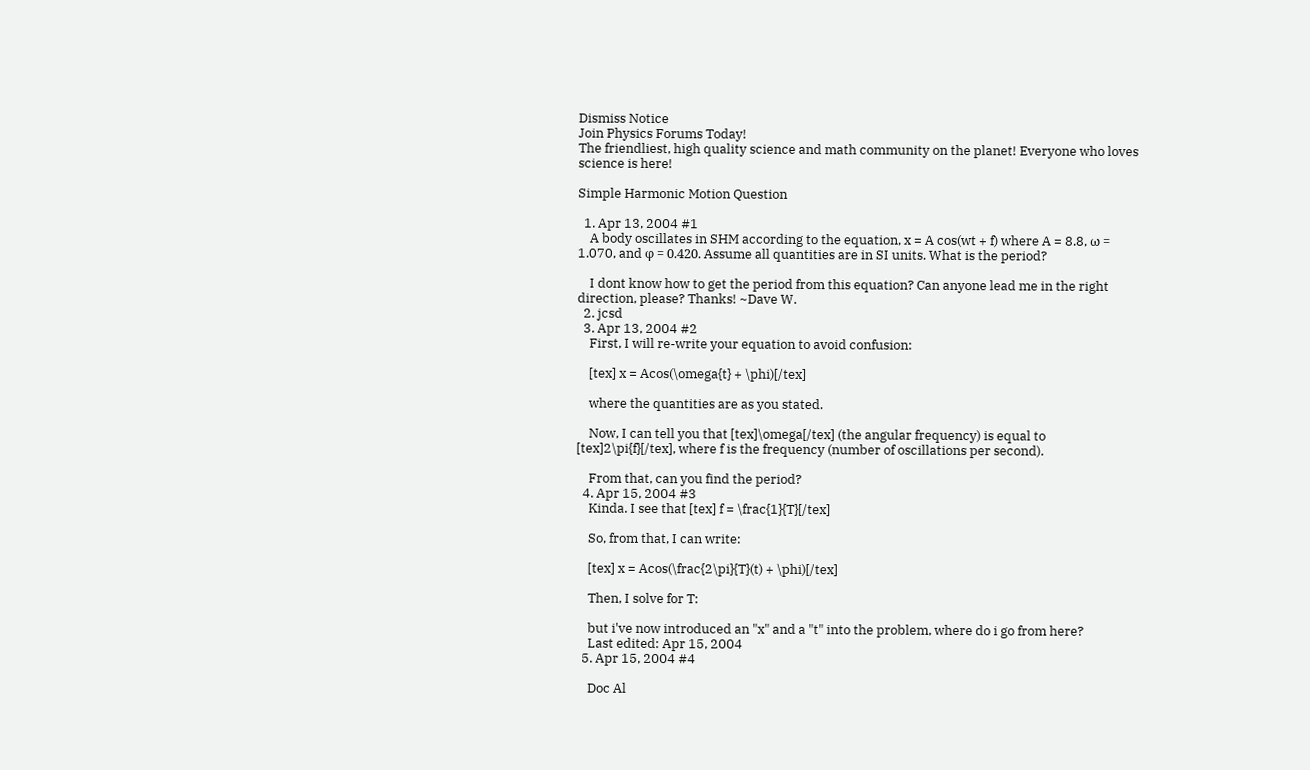Dismiss Notice
Join Physics Forums Today!
The friendliest, high quality science and math community on the planet! Everyone who loves science is here!

Simple Harmonic Motion Question

  1. Apr 13, 2004 #1
    A body oscillates in SHM according to the equation, x = A cos(wt + f) where A = 8.8, ω = 1.070, and φ = 0.420. Assume all quantities are in SI units. What is the period?

    I dont know how to get the period from this equation? Can anyone lead me in the right direction, please? Thanks! ~Dave W.
  2. jcsd
  3. Apr 13, 2004 #2
    First, I will re-write your equation to avoid confusion:

    [tex] x = Acos(\omega{t} + \phi)[/tex]

    where the quantities are as you stated.

    Now, I can tell you that [tex]\omega[/tex] (the angular frequency) is equal to [tex]2\pi{f}[/tex], where f is the frequency (number of oscillations per second).

    From that, can you find the period?
  4. Apr 15, 2004 #3
    Kinda. I see that [tex] f = \frac{1}{T}[/tex]

    So, from that, I can write:

    [tex] x = Acos(\frac{2\pi}{T}(t) + \phi)[/tex]

    Then, I solve for T:

    but i've now introduced an "x" and a "t" into the problem, where do i go from here?
    Last edited: Apr 15, 2004
  5. Apr 15, 2004 #4

    Doc Al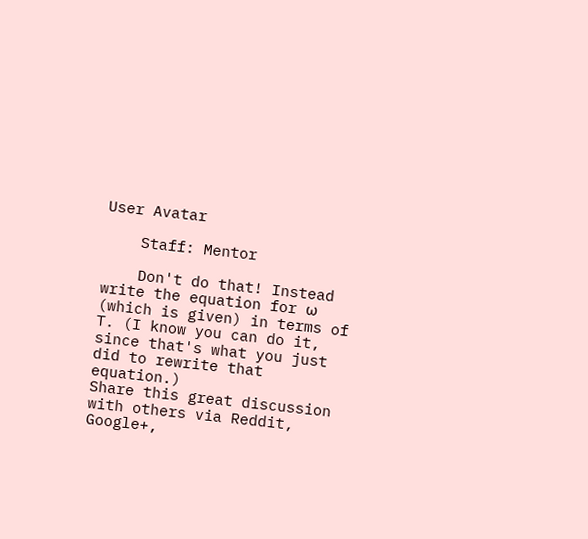User Avatar

    Staff: Mentor

    Don't do that! Instead write the equation for ω (which is given) in terms of T. (I know you can do it, since that's what you just did to rewrite that equation.)
Share this great discussion with others via Reddit, Google+,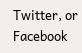Twitter, or Facebook